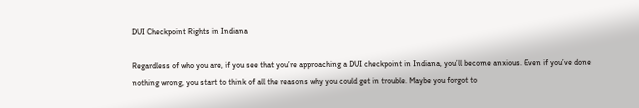DUI Checkpoint Rights in Indiana

Regardless of who you are, if you see that you’re approaching a DUI checkpoint in Indiana, you’ll become anxious. Even if you’ve done nothing wrong, you start to think of all the reasons why you could get in trouble. Maybe you forgot to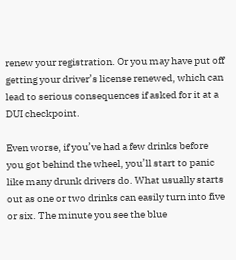renew your registration. Or you may have put off getting your driver’s license renewed, which can lead to serious consequences if asked for it at a DUI checkpoint.

Even worse, if you’ve had a few drinks before you got behind the wheel, you’ll start to panic like many drunk drivers do. What usually starts out as one or two drinks can easily turn into five or six. The minute you see the blue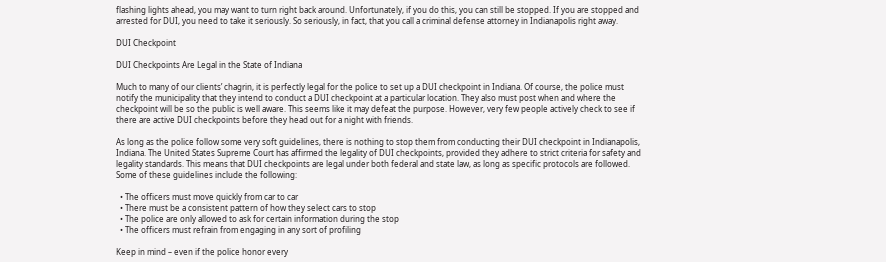flashing lights ahead, you may want to turn right back around. Unfortunately, if you do this, you can still be stopped. If you are stopped and arrested for DUI, you need to take it seriously. So seriously, in fact, that you call a criminal defense attorney in Indianapolis right away.

DUI Checkpoint

DUI Checkpoints Are Legal in the State of Indiana

Much to many of our clients’ chagrin, it is perfectly legal for the police to set up a DUI checkpoint in Indiana. Of course, the police must notify the municipality that they intend to conduct a DUI checkpoint at a particular location. They also must post when and where the checkpoint will be so the public is well aware. This seems like it may defeat the purpose. However, very few people actively check to see if there are active DUI checkpoints before they head out for a night with friends.

As long as the police follow some very soft guidelines, there is nothing to stop them from conducting their DUI checkpoint in Indianapolis, Indiana. The United States Supreme Court has affirmed the legality of DUI checkpoints, provided they adhere to strict criteria for safety and legality standards. This means that DUI checkpoints are legal under both federal and state law, as long as specific protocols are followed. Some of these guidelines include the following:

  • The officers must move quickly from car to car
  • There must be a consistent pattern of how they select cars to stop
  • The police are only allowed to ask for certain information during the stop
  • The officers must refrain from engaging in any sort of profiling

Keep in mind – even if the police honor every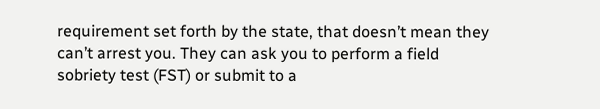requirement set forth by the state, that doesn’t mean they can’t arrest you. They can ask you to perform a field sobriety test (FST) or submit to a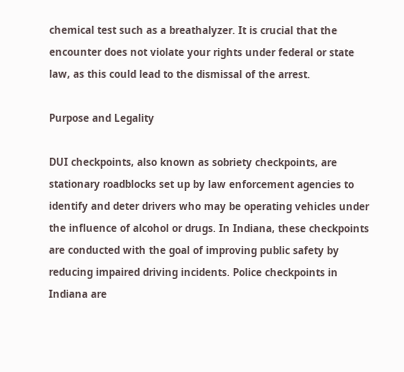chemical test such as a breathalyzer. It is crucial that the encounter does not violate your rights under federal or state law, as this could lead to the dismissal of the arrest.

Purpose and Legality

DUI checkpoints, also known as sobriety checkpoints, are stationary roadblocks set up by law enforcement agencies to identify and deter drivers who may be operating vehicles under the influence of alcohol or drugs. In Indiana, these checkpoints are conducted with the goal of improving public safety by reducing impaired driving incidents. Police checkpoints in Indiana are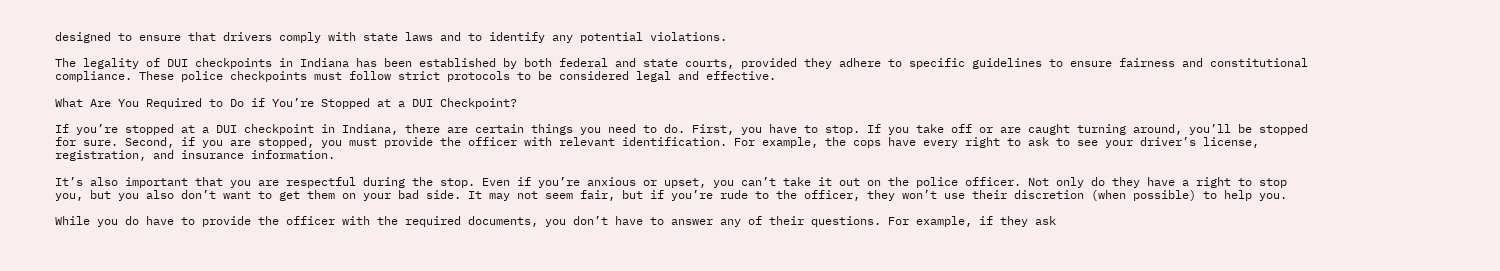designed to ensure that drivers comply with state laws and to identify any potential violations.

The legality of DUI checkpoints in Indiana has been established by both federal and state courts, provided they adhere to specific guidelines to ensure fairness and constitutional compliance. These police checkpoints must follow strict protocols to be considered legal and effective.

What Are You Required to Do if You’re Stopped at a DUI Checkpoint?

If you’re stopped at a DUI checkpoint in Indiana, there are certain things you need to do. First, you have to stop. If you take off or are caught turning around, you’ll be stopped for sure. Second, if you are stopped, you must provide the officer with relevant identification. For example, the cops have every right to ask to see your driver’s license, registration, and insurance information.

It’s also important that you are respectful during the stop. Even if you’re anxious or upset, you can’t take it out on the police officer. Not only do they have a right to stop you, but you also don’t want to get them on your bad side. It may not seem fair, but if you’re rude to the officer, they won’t use their discretion (when possible) to help you.

While you do have to provide the officer with the required documents, you don’t have to answer any of their questions. For example, if they ask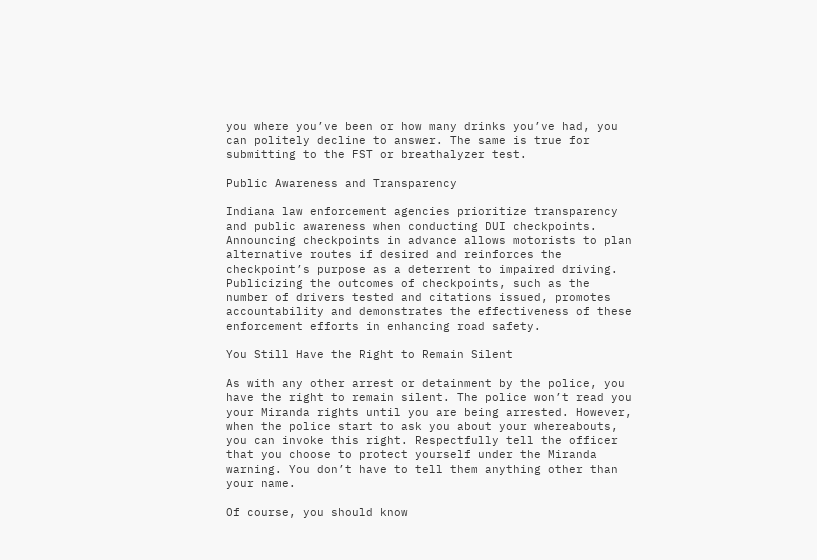you where you’ve been or how many drinks you’ve had, you can politely decline to answer. The same is true for submitting to the FST or breathalyzer test.

Public Awareness and Transparency

Indiana law enforcement agencies prioritize transparency and public awareness when conducting DUI checkpoints. Announcing checkpoints in advance allows motorists to plan alternative routes if desired and reinforces the checkpoint’s purpose as a deterrent to impaired driving. Publicizing the outcomes of checkpoints, such as the number of drivers tested and citations issued, promotes accountability and demonstrates the effectiveness of these enforcement efforts in enhancing road safety.

You Still Have the Right to Remain Silent

As with any other arrest or detainment by the police, you have the right to remain silent. The police won’t read you your Miranda rights until you are being arrested. However, when the police start to ask you about your whereabouts, you can invoke this right. Respectfully tell the officer that you choose to protect yourself under the Miranda warning. You don’t have to tell them anything other than your name.

Of course, you should know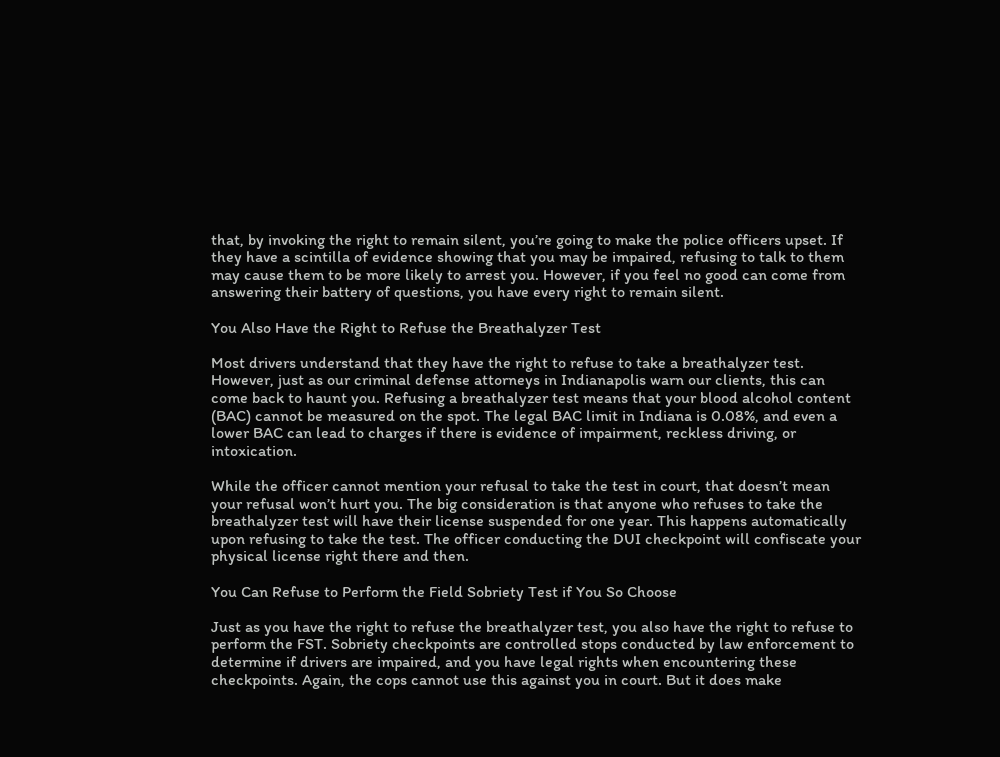that, by invoking the right to remain silent, you’re going to make the police officers upset. If they have a scintilla of evidence showing that you may be impaired, refusing to talk to them may cause them to be more likely to arrest you. However, if you feel no good can come from answering their battery of questions, you have every right to remain silent.

You Also Have the Right to Refuse the Breathalyzer Test

Most drivers understand that they have the right to refuse to take a breathalyzer test. However, just as our criminal defense attorneys in Indianapolis warn our clients, this can come back to haunt you. Refusing a breathalyzer test means that your blood alcohol content (BAC) cannot be measured on the spot. The legal BAC limit in Indiana is 0.08%, and even a lower BAC can lead to charges if there is evidence of impairment, reckless driving, or intoxication.

While the officer cannot mention your refusal to take the test in court, that doesn’t mean your refusal won’t hurt you. The big consideration is that anyone who refuses to take the breathalyzer test will have their license suspended for one year. This happens automatically upon refusing to take the test. The officer conducting the DUI checkpoint will confiscate your physical license right there and then.

You Can Refuse to Perform the Field Sobriety Test if You So Choose

Just as you have the right to refuse the breathalyzer test, you also have the right to refuse to perform the FST. Sobriety checkpoints are controlled stops conducted by law enforcement to determine if drivers are impaired, and you have legal rights when encountering these checkpoints. Again, the cops cannot use this against you in court. But it does make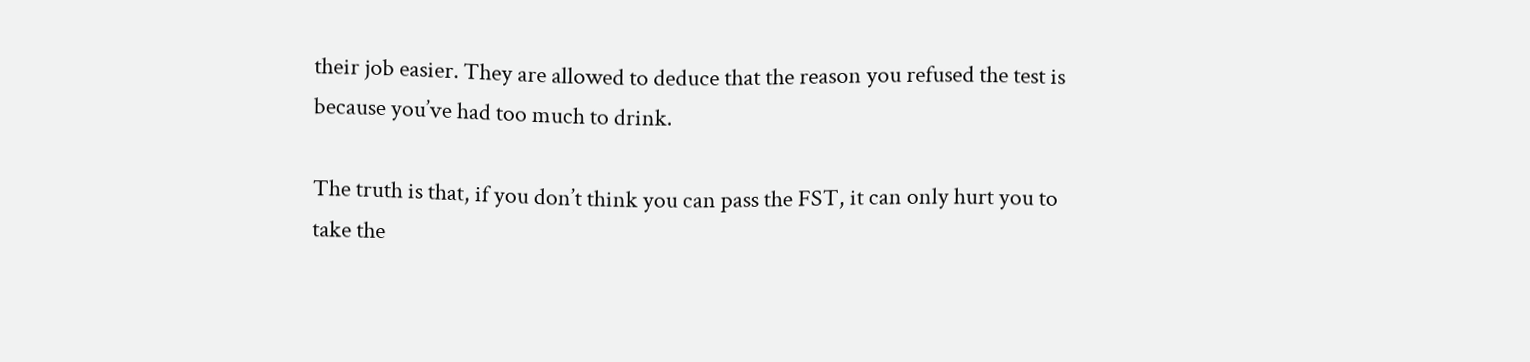their job easier. They are allowed to deduce that the reason you refused the test is because you’ve had too much to drink.

The truth is that, if you don’t think you can pass the FST, it can only hurt you to take the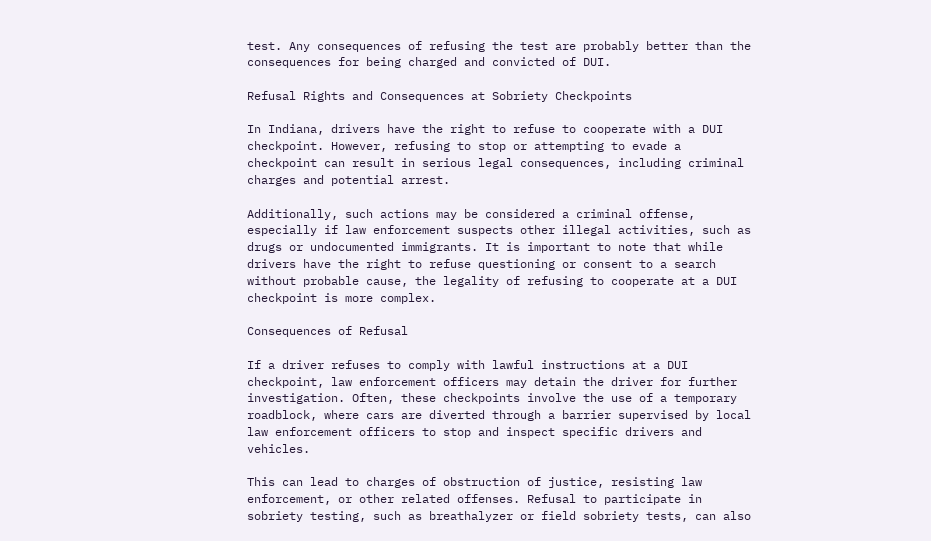test. Any consequences of refusing the test are probably better than the consequences for being charged and convicted of DUI.

Refusal Rights and Consequences at Sobriety Checkpoints

In Indiana, drivers have the right to refuse to cooperate with a DUI checkpoint. However, refusing to stop or attempting to evade a checkpoint can result in serious legal consequences, including criminal charges and potential arrest.

Additionally, such actions may be considered a criminal offense, especially if law enforcement suspects other illegal activities, such as drugs or undocumented immigrants. It is important to note that while drivers have the right to refuse questioning or consent to a search without probable cause, the legality of refusing to cooperate at a DUI checkpoint is more complex.

Consequences of Refusal

If a driver refuses to comply with lawful instructions at a DUI checkpoint, law enforcement officers may detain the driver for further investigation. Often, these checkpoints involve the use of a temporary roadblock, where cars are diverted through a barrier supervised by local law enforcement officers to stop and inspect specific drivers and vehicles.

This can lead to charges of obstruction of justice, resisting law enforcement, or other related offenses. Refusal to participate in sobriety testing, such as breathalyzer or field sobriety tests, can also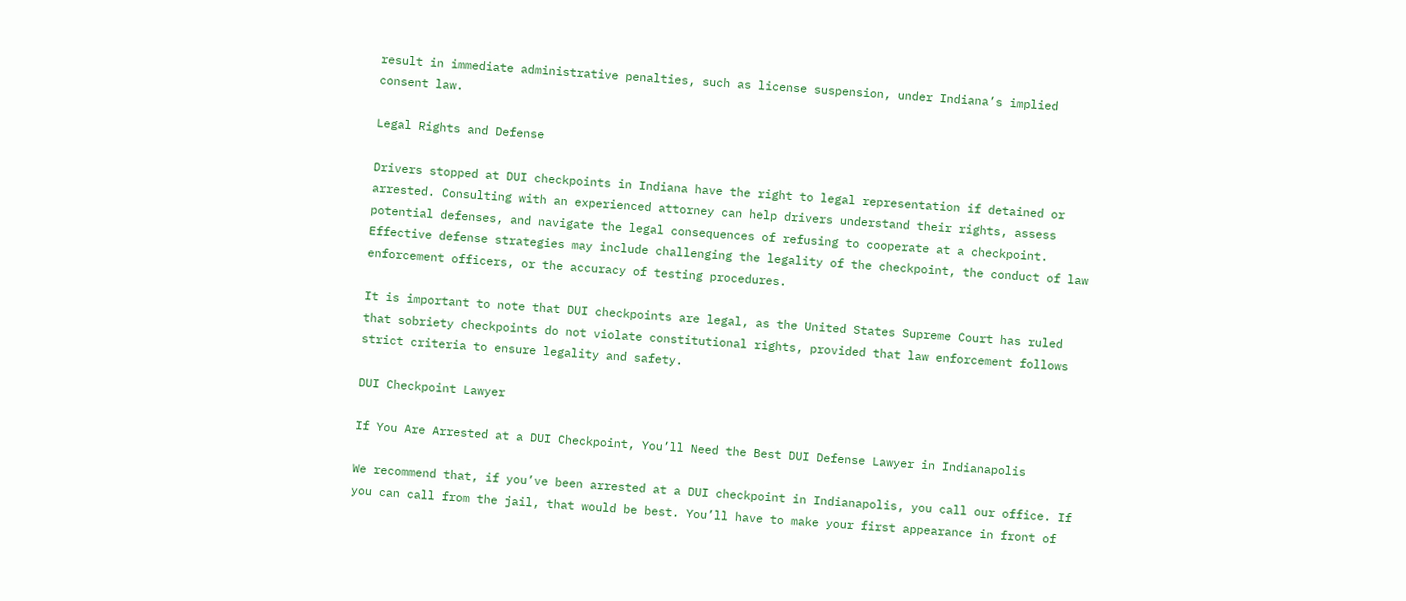result in immediate administrative penalties, such as license suspension, under Indiana’s implied consent law.

Legal Rights and Defense

Drivers stopped at DUI checkpoints in Indiana have the right to legal representation if detained or arrested. Consulting with an experienced attorney can help drivers understand their rights, assess potential defenses, and navigate the legal consequences of refusing to cooperate at a checkpoint. Effective defense strategies may include challenging the legality of the checkpoint, the conduct of law enforcement officers, or the accuracy of testing procedures.

It is important to note that DUI checkpoints are legal, as the United States Supreme Court has ruled that sobriety checkpoints do not violate constitutional rights, provided that law enforcement follows strict criteria to ensure legality and safety.

DUI Checkpoint Lawyer

If You Are Arrested at a DUI Checkpoint, You’ll Need the Best DUI Defense Lawyer in Indianapolis

We recommend that, if you’ve been arrested at a DUI checkpoint in Indianapolis, you call our office. If you can call from the jail, that would be best. You’ll have to make your first appearance in front of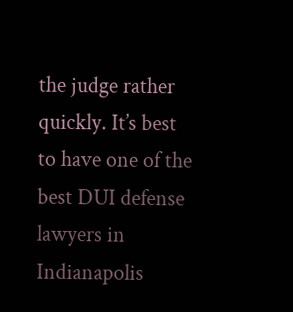the judge rather quickly. It’s best to have one of the best DUI defense lawyers in Indianapolis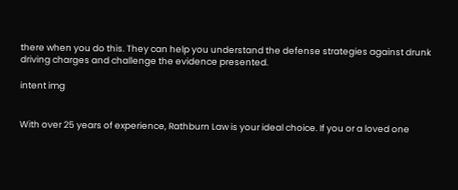there when you do this. They can help you understand the defense strategies against drunk driving charges and challenge the evidence presented.

intent img


With over 25 years of experience, Rathburn Law is your ideal choice. If you or a loved one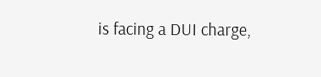is facing a DUI charge,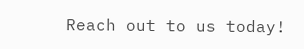Reach out to us today!